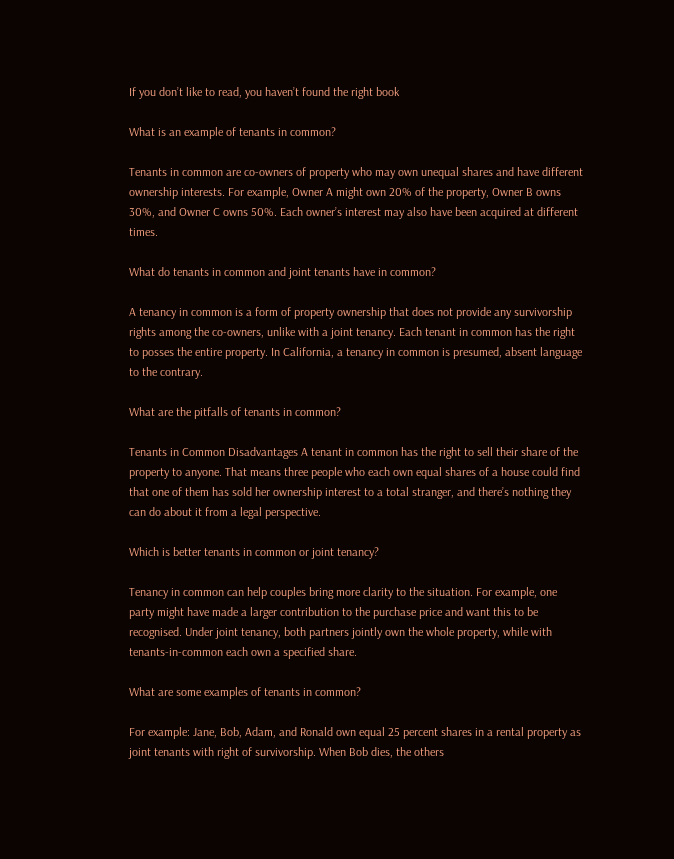If you don’t like to read, you haven’t found the right book

What is an example of tenants in common?

Tenants in common are co-owners of property who may own unequal shares and have different ownership interests. For example, Owner A might own 20% of the property, Owner B owns 30%, and Owner C owns 50%. Each owner’s interest may also have been acquired at different times.

What do tenants in common and joint tenants have in common?

A tenancy in common is a form of property ownership that does not provide any survivorship rights among the co-owners, unlike with a joint tenancy. Each tenant in common has the right to posses the entire property. In California, a tenancy in common is presumed, absent language to the contrary.

What are the pitfalls of tenants in common?

Tenants in Common Disadvantages A tenant in common has the right to sell their share of the property to anyone. That means three people who each own equal shares of a house could find that one of them has sold her ownership interest to a total stranger, and there’s nothing they can do about it from a legal perspective.

Which is better tenants in common or joint tenancy?

Tenancy in common can help couples bring more clarity to the situation. For example, one party might have made a larger contribution to the purchase price and want this to be recognised. Under joint tenancy, both partners jointly own the whole property, while with tenants-in-common each own a specified share.

What are some examples of tenants in common?

For example: Jane, Bob, Adam, and Ronald own equal 25 percent shares in a rental property as joint tenants with right of survivorship. When Bob dies, the others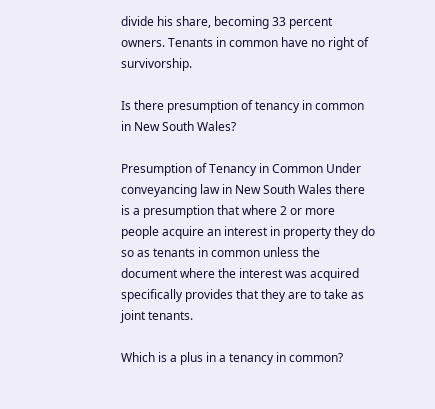divide his share, becoming 33 percent owners. Tenants in common have no right of survivorship.

Is there presumption of tenancy in common in New South Wales?

Presumption of Tenancy in Common Under conveyancing law in New South Wales there is a presumption that where 2 or more people acquire an interest in property they do so as tenants in common unless the document where the interest was acquired specifically provides that they are to take as joint tenants.

Which is a plus in a tenancy in common?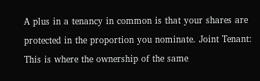A plus in a tenancy in common is that your shares are protected in the proportion you nominate. Joint Tenant: This is where the ownership of the same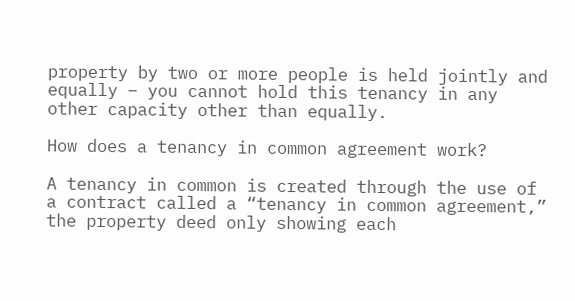property by two or more people is held jointly and equally – you cannot hold this tenancy in any other capacity other than equally.

How does a tenancy in common agreement work?

A tenancy in common is created through the use of a contract called a “tenancy in common agreement,” the property deed only showing each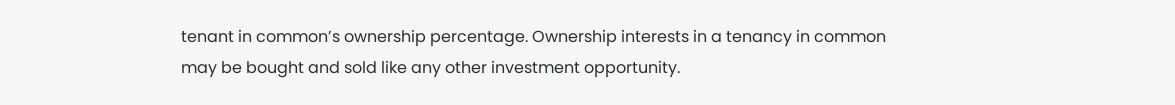tenant in common’s ownership percentage. Ownership interests in a tenancy in common may be bought and sold like any other investment opportunity.